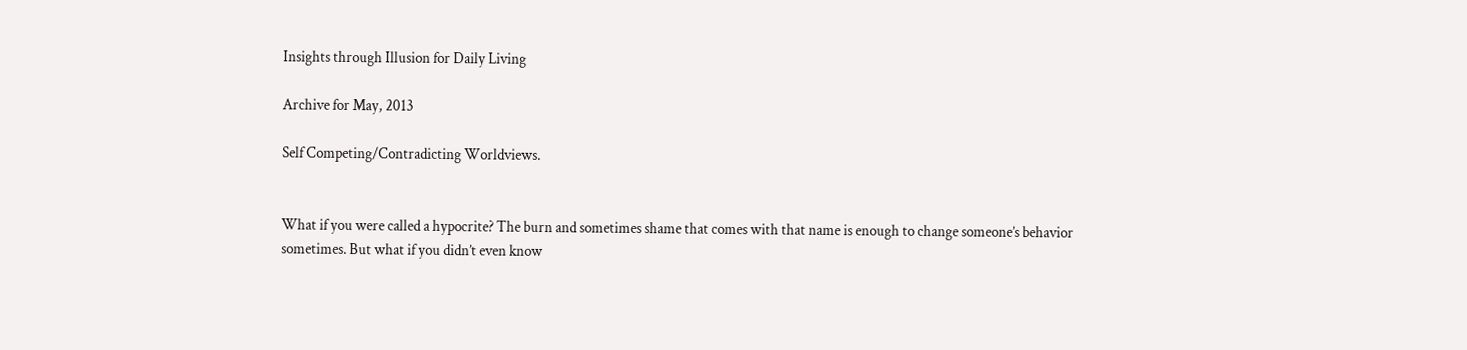Insights through Illusion for Daily Living

Archive for May, 2013

Self Competing/Contradicting Worldviews.


What if you were called a hypocrite? The burn and sometimes shame that comes with that name is enough to change someone’s behavior sometimes. But what if you didn’t even know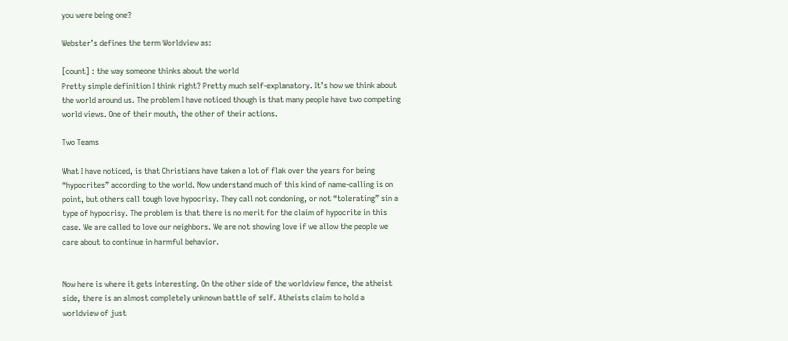you were being one?

Webster’s defines the term Worldview as:

[count] : the way someone thinks about the world
Pretty simple definition I think right? Pretty much self-explanatory. It’s how we think about the world around us. The problem I have noticed though is that many people have two competing world views. One of their mouth, the other of their actions.

Two Teams

What I have noticed, is that Christians have taken a lot of flak over the years for being “hypocrites” according to the world. Now understand much of this kind of name-calling is on point, but others call tough love hypocrisy. They call not condoning, or not “tolerating” sin a type of hypocrisy. The problem is that there is no merit for the claim of hypocrite in this case. We are called to love our neighbors. We are not showing love if we allow the people we care about to continue in harmful behavior.


Now here is where it gets interesting. On the other side of the worldview fence, the atheist side, there is an almost completely unknown battle of self. Atheists claim to hold a worldview of just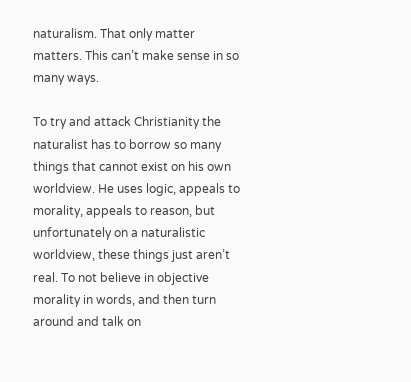naturalism. That only matter matters. This can’t make sense in so many ways.

To try and attack Christianity the naturalist has to borrow so many things that cannot exist on his own worldview. He uses logic, appeals to morality, appeals to reason, but unfortunately on a naturalistic worldview, these things just aren’t real. To not believe in objective morality in words, and then turn around and talk on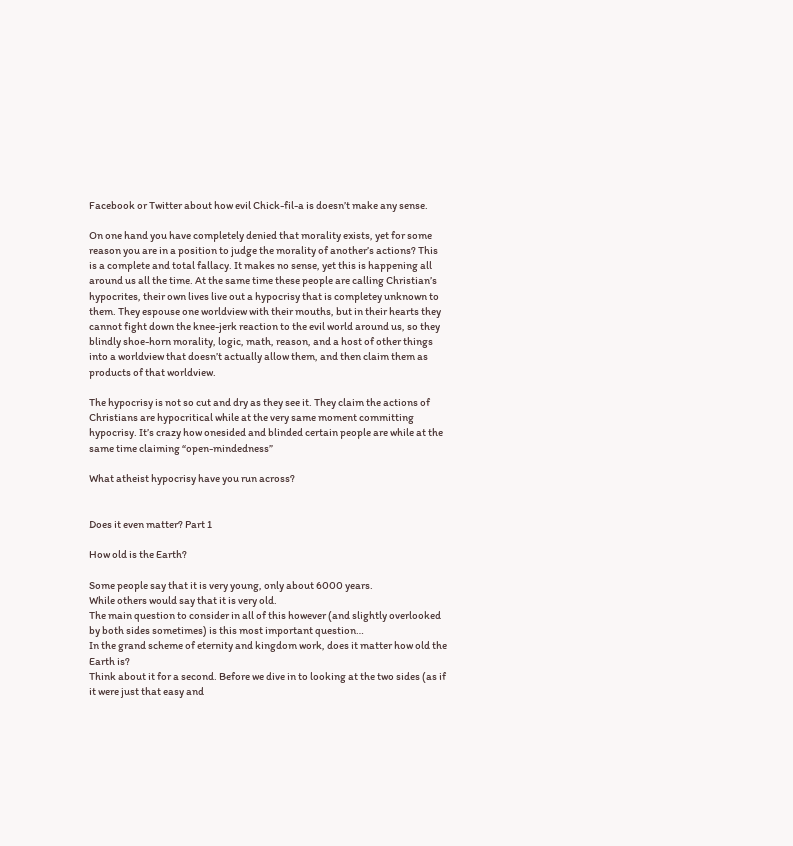Facebook or Twitter about how evil Chick-fil-a is doesn’t make any sense.

On one hand you have completely denied that morality exists, yet for some reason you are in a position to judge the morality of another’s actions? This is a complete and total fallacy. It makes no sense, yet this is happening all around us all the time. At the same time these people are calling Christian’s hypocrites, their own lives live out a hypocrisy that is completey unknown to them. They espouse one worldview with their mouths, but in their hearts they cannot fight down the knee-jerk reaction to the evil world around us, so they blindly shoe-horn morality, logic, math, reason, and a host of other things into a worldview that doesn’t actually allow them, and then claim them as products of that worldview.

The hypocrisy is not so cut and dry as they see it. They claim the actions of Christians are hypocritical while at the very same moment committing hypocrisy. It’s crazy how onesided and blinded certain people are while at the same time claiming “open-mindedness”

What atheist hypocrisy have you run across?


Does it even matter? Part 1

How old is the Earth?

Some people say that it is very young, only about 6000 years.
While others would say that it is very old.
The main question to consider in all of this however (and slightly overlooked by both sides sometimes) is this most important question…
In the grand scheme of eternity and kingdom work, does it matter how old the Earth is?
Think about it for a second. Before we dive in to looking at the two sides (as if it were just that easy and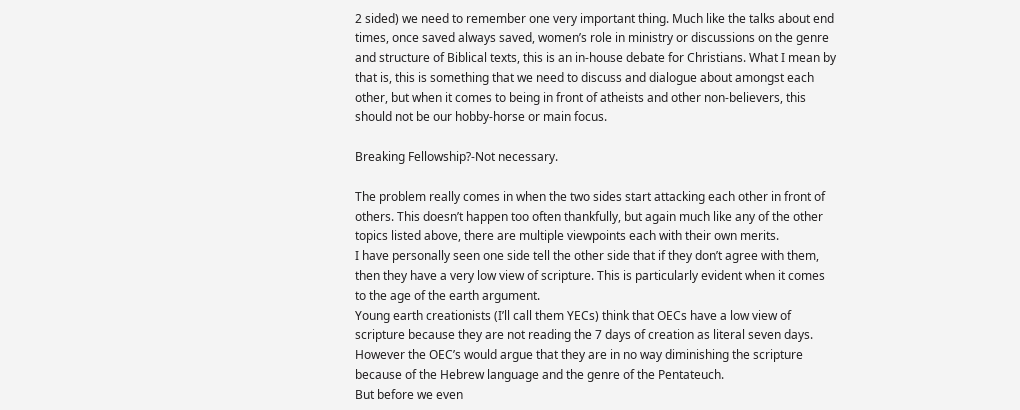2 sided) we need to remember one very important thing. Much like the talks about end times, once saved always saved, women’s role in ministry or discussions on the genre and structure of Biblical texts, this is an in-house debate for Christians. What I mean by that is, this is something that we need to discuss and dialogue about amongst each other, but when it comes to being in front of atheists and other non-believers, this should not be our hobby-horse or main focus.

Breaking Fellowship?-Not necessary.

The problem really comes in when the two sides start attacking each other in front of others. This doesn’t happen too often thankfully, but again much like any of the other topics listed above, there are multiple viewpoints each with their own merits.
I have personally seen one side tell the other side that if they don’t agree with them, then they have a very low view of scripture. This is particularly evident when it comes to the age of the earth argument.
Young earth creationists (I’ll call them YECs) think that OECs have a low view of scripture because they are not reading the 7 days of creation as literal seven days. However the OEC’s would argue that they are in no way diminishing the scripture because of the Hebrew language and the genre of the Pentateuch.
But before we even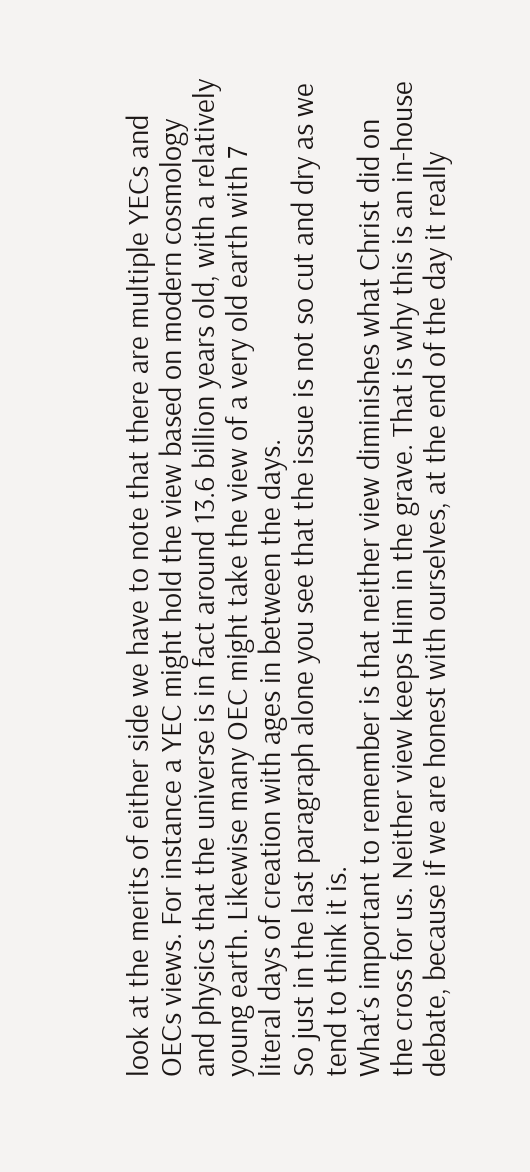look at the merits of either side we have to note that there are multiple YECs and OECs views. For instance a YEC might hold the view based on modern cosmology and physics that the universe is in fact around 13.6 billion years old, with a relatively young earth. Likewise many OEC might take the view of a very old earth with 7 literal days of creation with ages in between the days.
So just in the last paragraph alone you see that the issue is not so cut and dry as we tend to think it is.
What’s important to remember is that neither view diminishes what Christ did on the cross for us. Neither view keeps Him in the grave. That is why this is an in-house debate, because if we are honest with ourselves, at the end of the day it really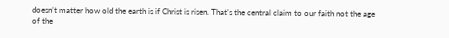doesn’t matter how old the earth is if Christ is risen. That’s the central claim to our faith not the age of the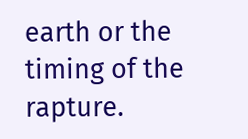earth or the timing of the rapture.